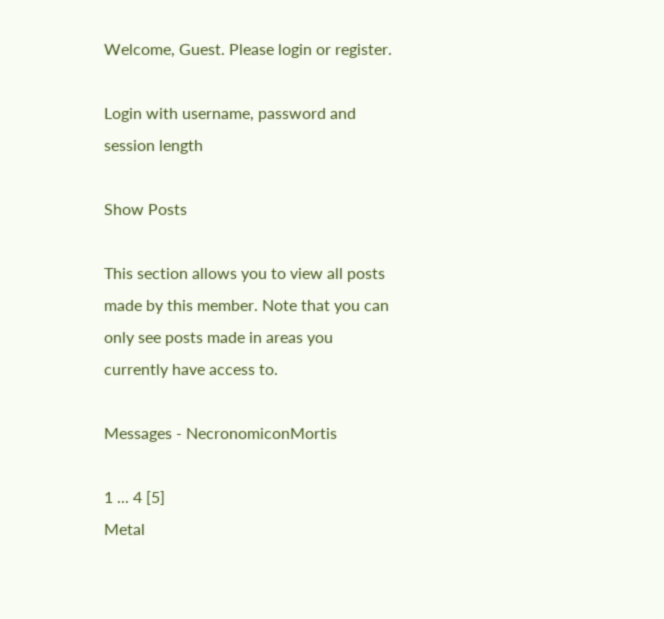Welcome, Guest. Please login or register.

Login with username, password and session length

Show Posts

This section allows you to view all posts made by this member. Note that you can only see posts made in areas you currently have access to.

Messages - NecronomiconMortis

1 ... 4 [5]
Metal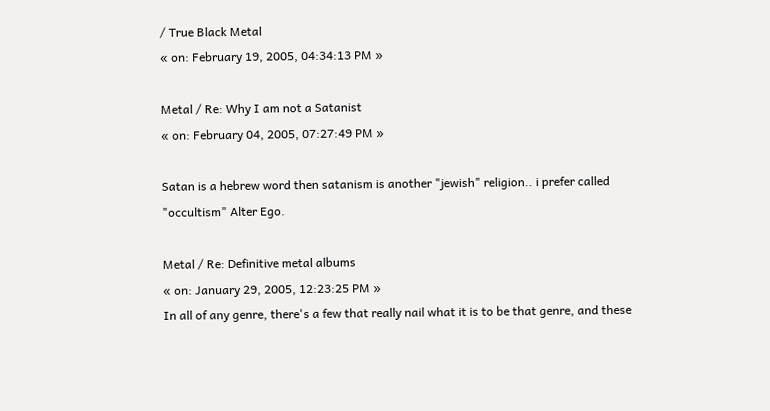/ True Black Metal
« on: February 19, 2005, 04:34:13 PM »

Metal / Re: Why I am not a Satanist
« on: February 04, 2005, 07:27:49 PM »

Satan is a hebrew word then satanism is another "jewish" religion.. i prefer called "occultism" Alter Ego.

Metal / Re: Definitive metal albums
« on: January 29, 2005, 12:23:25 PM »
In all of any genre, there's a few that really nail what it is to be that genre, and these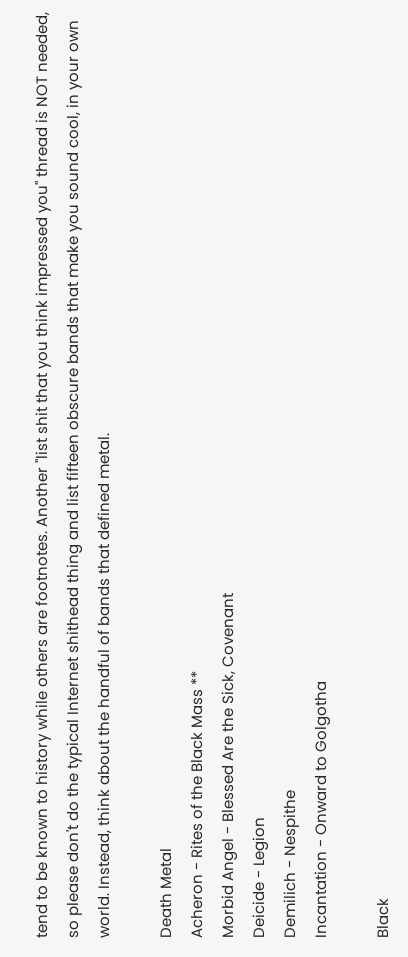tend to be known to history while others are footnotes. Another "list shit that you think impressed you" thread is NOT needed, so please don't do the typical Internet shithead thing and list fifteen obscure bands that make you sound cool, in your own world. Instead, think about the handful of bands that defined metal.

Death Metal
Acheron - Rites of the Black Mass **
Morbid Angel - Blessed Are the Sick, Covenant
Deicide - Legion
Demilich - Nespithe
Incantation - Onward to Golgotha

Black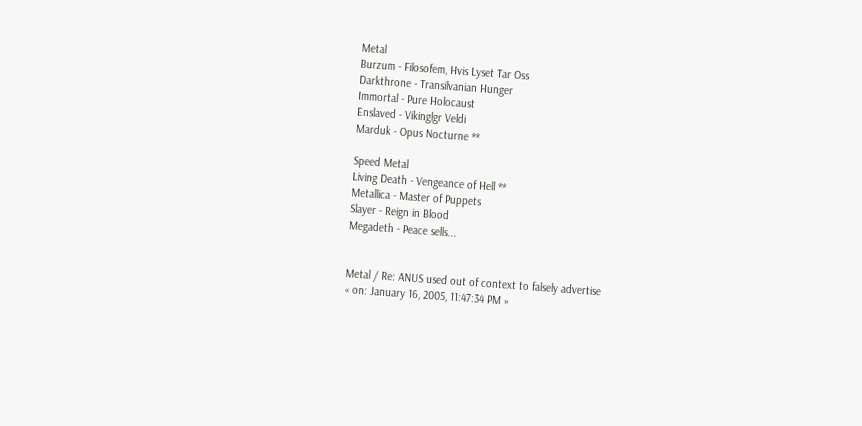Metal
Burzum - Filosofem, Hvis Lyset Tar Oss
Darkthrone - Transilvanian Hunger
Immortal - Pure Holocaust
Enslaved - Vikinglgr Veldi
Marduk - Opus Nocturne **

Speed Metal
Living Death - Vengeance of Hell **
Metallica - Master of Puppets
Slayer - Reign in Blood
Megadeth - Peace sells...


Metal / Re: ANUS used out of context to falsely advertise
« on: January 16, 2005, 11:47:34 PM »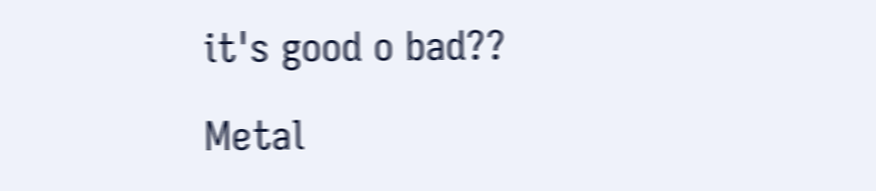it's good o bad??

Metal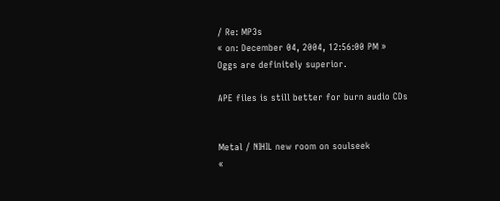/ Re: MP3s
« on: December 04, 2004, 12:56:00 PM »
Oggs are definitely superior.

APE files is still better for burn audio CDs


Metal / NIHIL new room on soulseek
«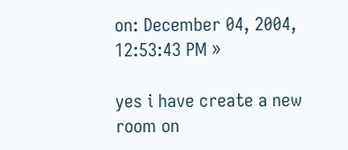on: December 04, 2004, 12:53:43 PM »

yes i have create a new room on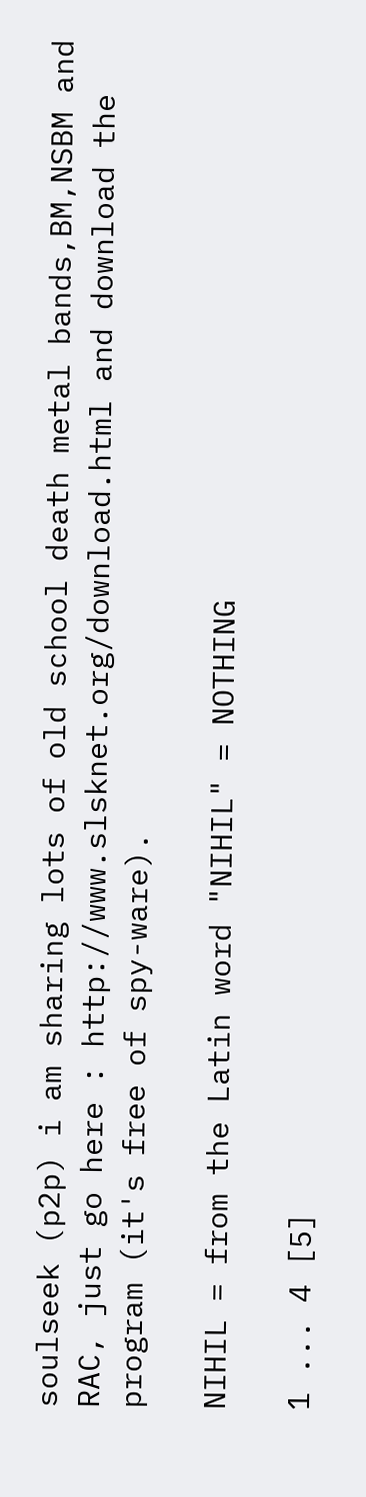soulseek (p2p) i am sharing lots of old school death metal bands,BM,NSBM and RAC, just go here : http://www.slsknet.org/download.html and download the program (it's free of spy-ware).

NIHIL = from the Latin word "NIHIL" = NOTHING

1 ... 4 [5]